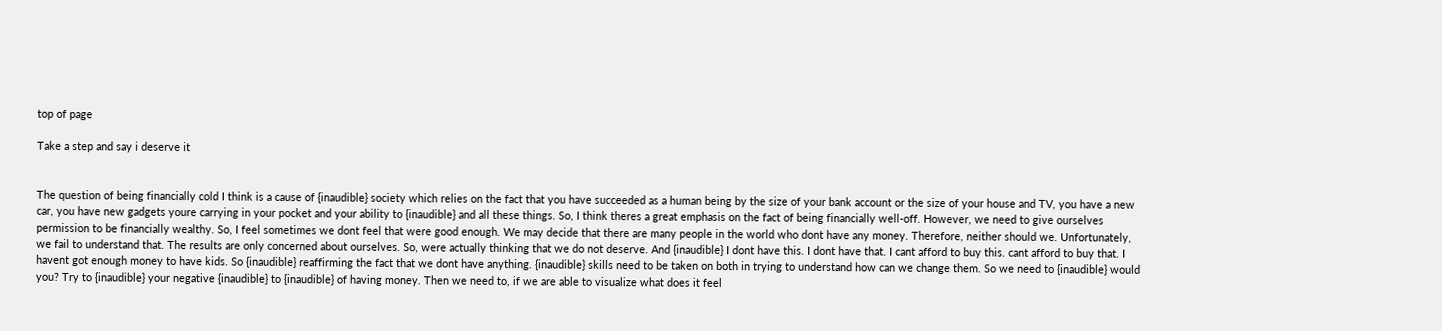top of page

Take a step and say i deserve it


The question of being financially cold I think is a cause of {inaudible} society which relies on the fact that you have succeeded as a human being by the size of your bank account or the size of your house and TV, you have a new car, you have new gadgets youre carrying in your pocket and your ability to {inaudible} and all these things. So, I think theres a great emphasis on the fact of being financially well-off. However, we need to give ourselves permission to be financially wealthy. So, I feel sometimes we dont feel that were good enough. We may decide that there are many people in the world who dont have any money. Therefore, neither should we. Unfortunately, we fail to understand that. The results are only concerned about ourselves. So, were actually thinking that we do not deserve. And {inaudible} I dont have this. I dont have that. I cant afford to buy this. cant afford to buy that. I havent got enough money to have kids. So {inaudible} reaffirming the fact that we dont have anything. {inaudible} skills need to be taken on both in trying to understand how can we change them. So we need to {inaudible} would you? Try to {inaudible} your negative {inaudible} to {inaudible} of having money. Then we need to, if we are able to visualize what does it feel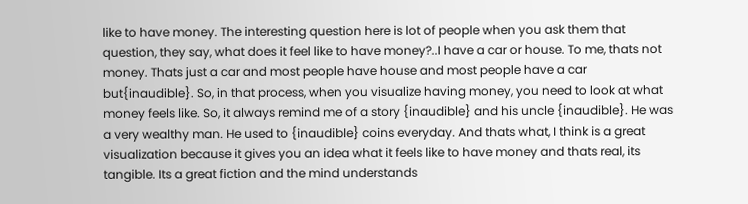like to have money. The interesting question here is lot of people when you ask them that question, they say, what does it feel like to have money?..I have a car or house. To me, thats not money. Thats just a car and most people have house and most people have a car but{inaudible}. So, in that process, when you visualize having money, you need to look at what money feels like. So, it always remind me of a story {inaudible} and his uncle {inaudible}. He was a very wealthy man. He used to {inaudible} coins everyday. And thats what, I think is a great visualization because it gives you an idea what it feels like to have money and thats real, its tangible. Its a great fiction and the mind understands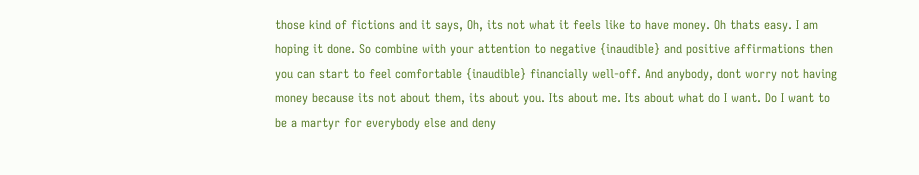those kind of fictions and it says, Oh, its not what it feels like to have money. Oh thats easy. I am hoping it done. So combine with your attention to negative {inaudible} and positive affirmations then you can start to feel comfortable {inaudible} financially well-off. And anybody, dont worry not having money because its not about them, its about you. Its about me. Its about what do I want. Do I want to be a martyr for everybody else and deny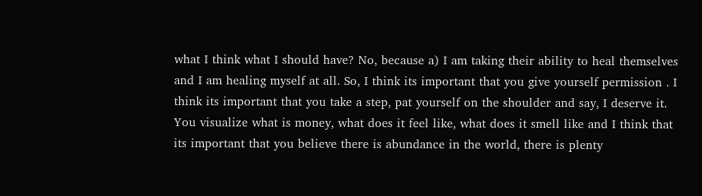what I think what I should have? No, because a) I am taking their ability to heal themselves and I am healing myself at all. So, I think its important that you give yourself permission . I think its important that you take a step, pat yourself on the shoulder and say, I deserve it. You visualize what is money, what does it feel like, what does it smell like and I think that its important that you believe there is abundance in the world, there is plenty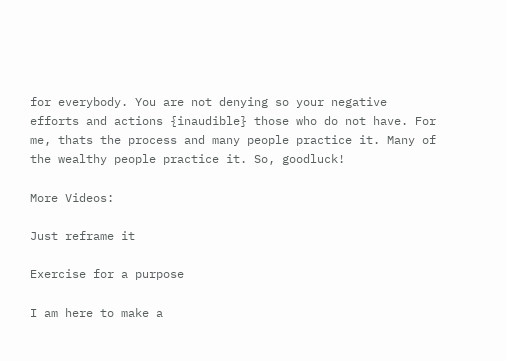for everybody. You are not denying so your negative efforts and actions {inaudible} those who do not have. For me, thats the process and many people practice it. Many of the wealthy people practice it. So, goodluck!

More Videos:

Just reframe it

Exercise for a purpose

I am here to make a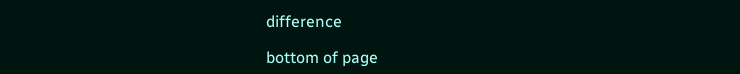difference

bottom of page